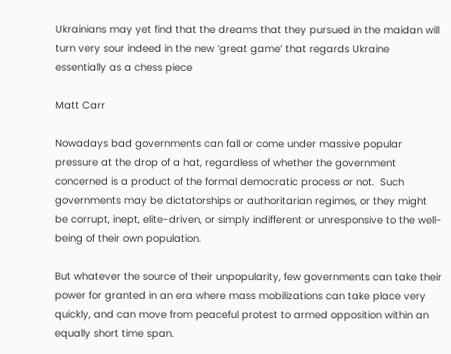Ukrainians may yet find that the dreams that they pursued in the maidan will turn very sour indeed in the new ‘great game’ that regards Ukraine essentially as a chess piece

Matt Carr

Nowadays bad governments can fall or come under massive popular pressure at the drop of a hat, regardless of whether the government concerned is a product of the formal democratic process or not.  Such governments may be dictatorships or authoritarian regimes, or they might be corrupt, inept, elite-driven, or simply indifferent or unresponsive to the well-being of their own population.

But whatever the source of their unpopularity, few governments can take their power for granted in an era where mass mobilizations can take place very quickly, and can move from peaceful protest to armed opposition within an equally short time span.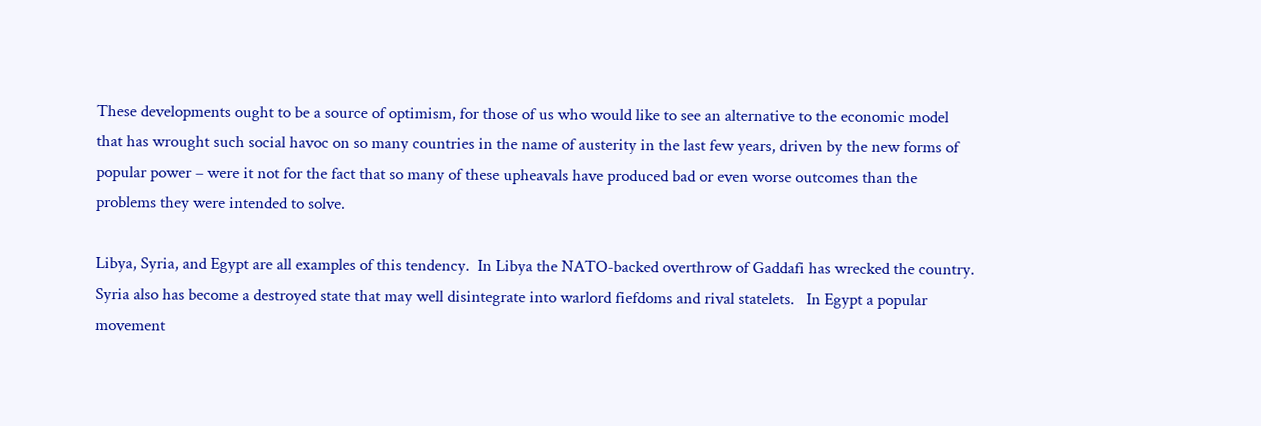These developments ought to be a source of optimism, for those of us who would like to see an alternative to the economic model that has wrought such social havoc on so many countries in the name of austerity in the last few years, driven by the new forms of popular power – were it not for the fact that so many of these upheavals have produced bad or even worse outcomes than the problems they were intended to solve.

Libya, Syria, and Egypt are all examples of this tendency.  In Libya the NATO-backed overthrow of Gaddafi has wrecked the country.  Syria also has become a destroyed state that may well disintegrate into warlord fiefdoms and rival statelets.   In Egypt a popular movement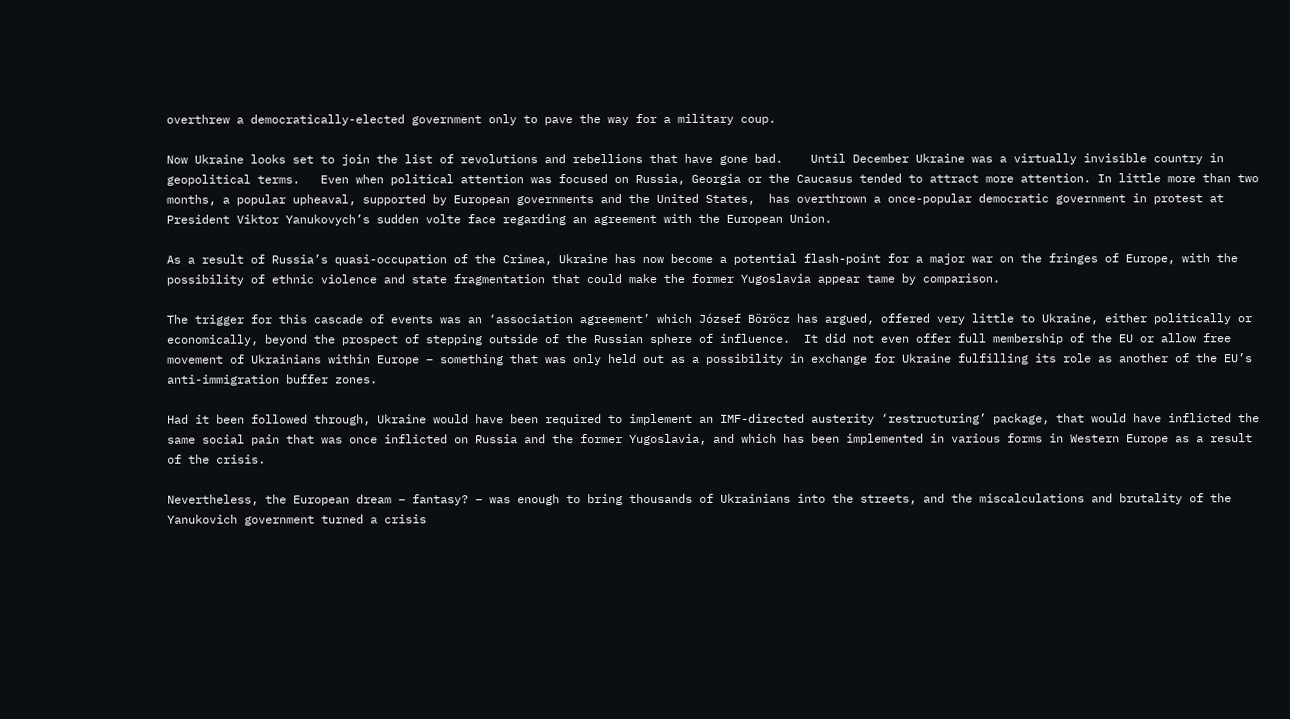overthrew a democratically-elected government only to pave the way for a military coup.

Now Ukraine looks set to join the list of revolutions and rebellions that have gone bad.    Until December Ukraine was a virtually invisible country in geopolitical terms.   Even when political attention was focused on Russia, Georgia or the Caucasus tended to attract more attention. In little more than two months, a popular upheaval, supported by European governments and the United States,  has overthrown a once-popular democratic government in protest at President Viktor Yanukovych’s sudden volte face regarding an agreement with the European Union.

As a result of Russia’s quasi-occupation of the Crimea, Ukraine has now become a potential flash-point for a major war on the fringes of Europe, with the possibility of ethnic violence and state fragmentation that could make the former Yugoslavia appear tame by comparison.

The trigger for this cascade of events was an ‘association agreement’ which József Böröcz has argued, offered very little to Ukraine, either politically or economically, beyond the prospect of stepping outside of the Russian sphere of influence.  It did not even offer full membership of the EU or allow free movement of Ukrainians within Europe – something that was only held out as a possibility in exchange for Ukraine fulfilling its role as another of the EU’s anti-immigration buffer zones.

Had it been followed through, Ukraine would have been required to implement an IMF-directed austerity ‘restructuring’ package, that would have inflicted the same social pain that was once inflicted on Russia and the former Yugoslavia, and which has been implemented in various forms in Western Europe as a result of the crisis.

Nevertheless, the European dream – fantasy? – was enough to bring thousands of Ukrainians into the streets, and the miscalculations and brutality of the Yanukovich government turned a crisis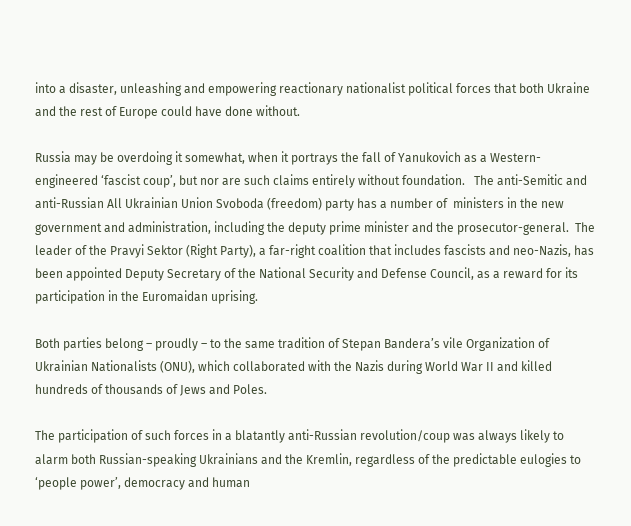into a disaster, unleashing and empowering reactionary nationalist political forces that both Ukraine and the rest of Europe could have done without.

Russia may be overdoing it somewhat, when it portrays the fall of Yanukovich as a Western-engineered ‘fascist coup’, but nor are such claims entirely without foundation.   The anti-Semitic and anti-Russian All Ukrainian Union Svoboda (freedom) party has a number of  ministers in the new government and administration, including the deputy prime minister and the prosecutor-general.  The leader of the Pravyi Sektor (Right Party), a far-right coalition that includes fascists and neo-Nazis, has been appointed Deputy Secretary of the National Security and Defense Council, as a reward for its participation in the Euromaidan uprising.

Both parties belong – proudly – to the same tradition of Stepan Bandera’s vile Organization of Ukrainian Nationalists (ONU), which collaborated with the Nazis during World War II and killed hundreds of thousands of Jews and Poles.

The participation of such forces in a blatantly anti-Russian revolution/coup was always likely to alarm both Russian-speaking Ukrainians and the Kremlin, regardless of the predictable eulogies to ‘people power’, democracy and human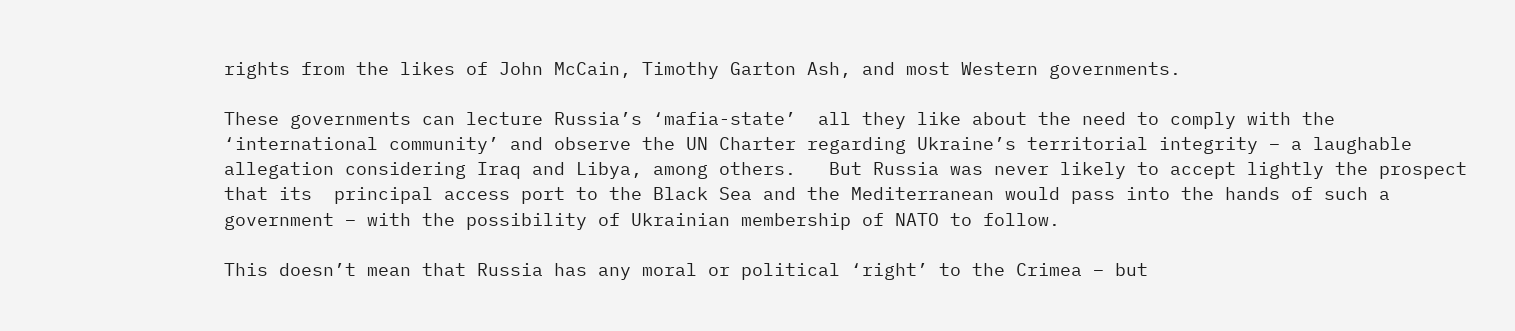rights from the likes of John McCain, Timothy Garton Ash, and most Western governments.

These governments can lecture Russia’s ‘mafia-state’  all they like about the need to comply with the ‘international community’ and observe the UN Charter regarding Ukraine’s territorial integrity – a laughable allegation considering Iraq and Libya, among others.   But Russia was never likely to accept lightly the prospect that its  principal access port to the Black Sea and the Mediterranean would pass into the hands of such a government – with the possibility of Ukrainian membership of NATO to follow.

This doesn’t mean that Russia has any moral or political ‘right’ to the Crimea – but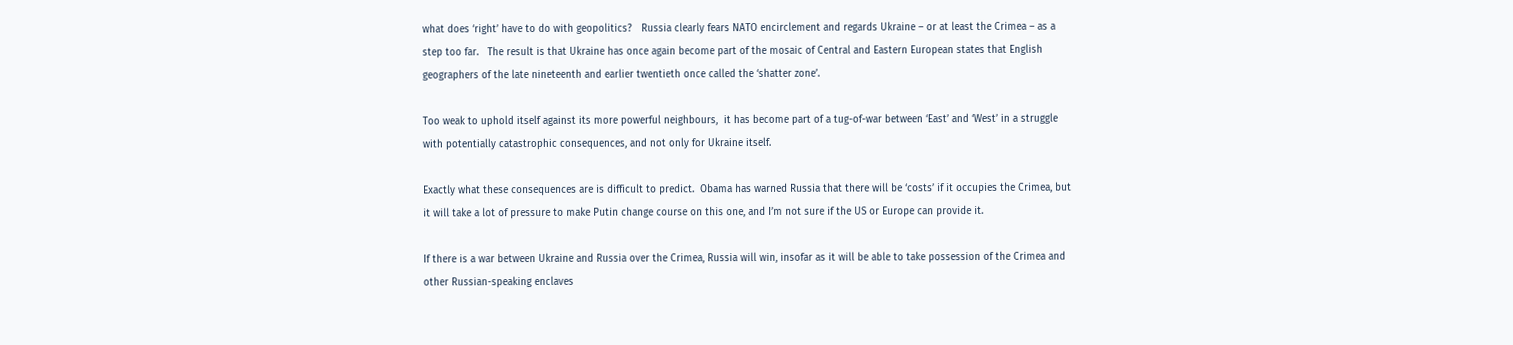what does ‘right’ have to do with geopolitics?   Russia clearly fears NATO encirclement and regards Ukraine – or at least the Crimea – as a step too far.   The result is that Ukraine has once again become part of the mosaic of Central and Eastern European states that English geographers of the late nineteenth and earlier twentieth once called the ‘shatter zone’.

Too weak to uphold itself against its more powerful neighbours,  it has become part of a tug-of-war between ‘East’ and ‘West’ in a struggle with potentially catastrophic consequences, and not only for Ukraine itself.

Exactly what these consequences are is difficult to predict.  Obama has warned Russia that there will be ‘costs’ if it occupies the Crimea, but it will take a lot of pressure to make Putin change course on this one, and I’m not sure if the US or Europe can provide it.

If there is a war between Ukraine and Russia over the Crimea, Russia will win, insofar as it will be able to take possession of the Crimea and other Russian-speaking enclaves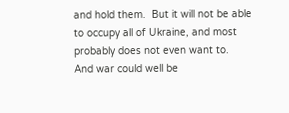and hold them.  But it will not be able to occupy all of Ukraine, and most probably does not even want to.  And war could well be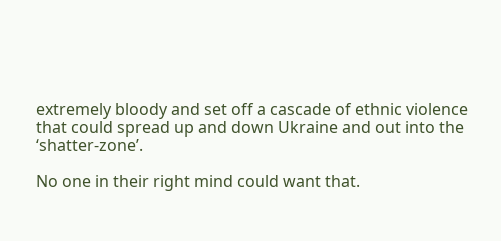extremely bloody and set off a cascade of ethnic violence that could spread up and down Ukraine and out into the ‘shatter-zone’.

No one in their right mind could want that.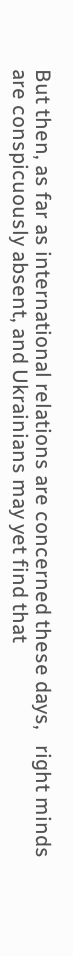But then, as far as international relations are concerned these days,   right minds are conspicuously absent, and Ukrainians may yet find that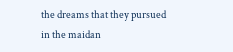the dreams that they pursued in the maidan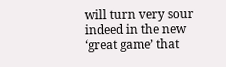will turn very sour indeed in the new ‘great game’ that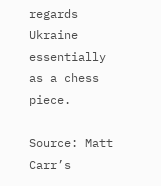regards Ukraine essentially as a chess piece.

Source: Matt Carr’s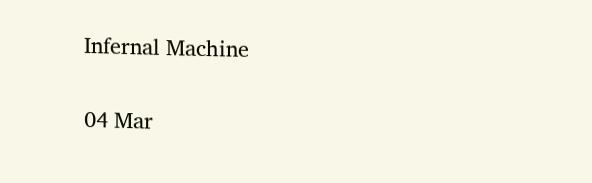Infernal Machine

04 Mar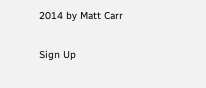2014 by Matt Carr

Sign Up